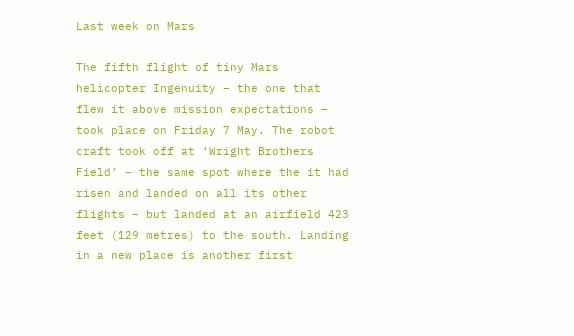Last week on Mars

The fifth flight of tiny Mars helicopter Ingenuity – the one that flew it above mission expectations – took place on Friday 7 May. The robot craft took off at ‘Wright Brothers Field’ – the same spot where the it had risen and landed on all its other flights – but landed at an airfield 423 feet (129 metres) to the south. Landing in a new place is another first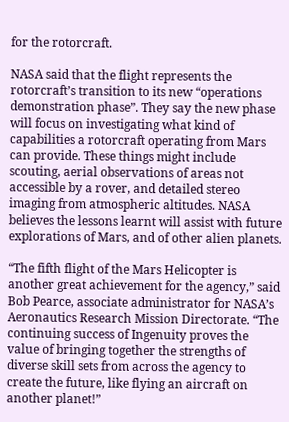for the rotorcraft.

NASA said that the flight represents the rotorcraft’s transition to its new “operations demonstration phase”. They say the new phase will focus on investigating what kind of capabilities a rotorcraft operating from Mars can provide. These things might include scouting, aerial observations of areas not accessible by a rover, and detailed stereo imaging from atmospheric altitudes. NASA believes the lessons learnt will assist with future explorations of Mars, and of other alien planets.

“The fifth flight of the Mars Helicopter is another great achievement for the agency,” said Bob Pearce, associate administrator for NASA’s Aeronautics Research Mission Directorate. “The continuing success of Ingenuity proves the value of bringing together the strengths of diverse skill sets from across the agency to create the future, like flying an aircraft on another planet!”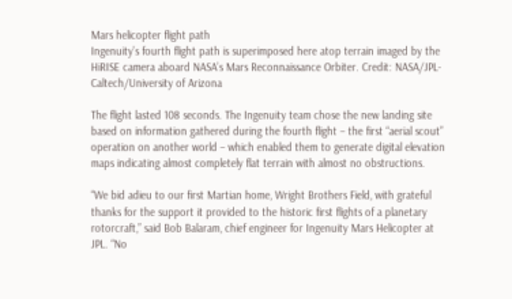Mars helicopter flight path
Ingenuity’s fourth flight path is superimposed here atop terrain imaged by the HiRISE camera aboard NASA’s Mars Reconnaissance Orbiter. Credit: NASA/JPL-Caltech/University of Arizona

The flight lasted 108 seconds. The Ingenuity team chose the new landing site based on information gathered during the fourth flight – the first “aerial scout” operation on another world – which enabled them to generate digital elevation maps indicating almost completely flat terrain with almost no obstructions.

“We bid adieu to our first Martian home, Wright Brothers Field, with grateful thanks for the support it provided to the historic first flights of a planetary rotorcraft,” said Bob Balaram, chief engineer for Ingenuity Mars Helicopter at JPL. “No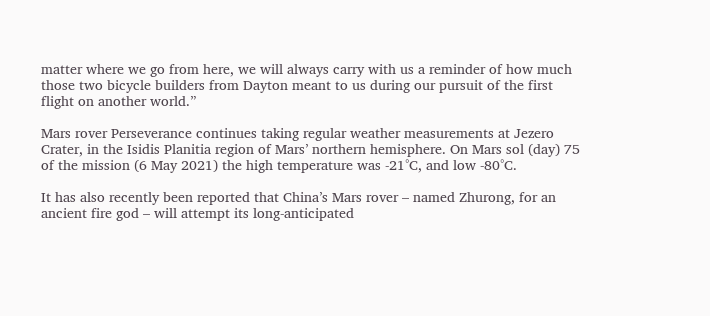matter where we go from here, we will always carry with us a reminder of how much those two bicycle builders from Dayton meant to us during our pursuit of the first flight on another world.”

Mars rover Perseverance continues taking regular weather measurements at Jezero Crater, in the Isidis Planitia region of Mars’ northern hemisphere. On Mars sol (day) 75 of the mission (6 May 2021) the high temperature was -21°C, and low -80°C.

It has also recently been reported that China’s Mars rover – named Zhurong, for an ancient fire god – will attempt its long-anticipated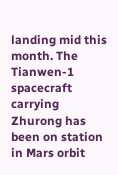landing mid this month. The Tianwen-1 spacecraft carrying Zhurong has been on station in Mars orbit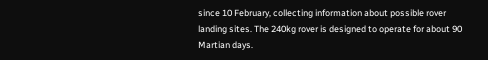since 10 February, collecting information about possible rover landing sites. The 240kg rover is designed to operate for about 90 Martian days.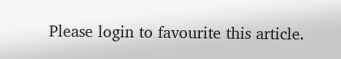Please login to favourite this article.